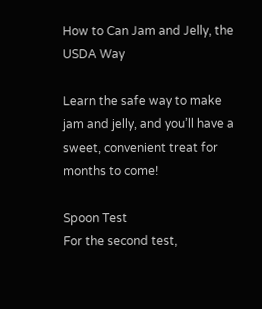How to Can Jam and Jelly, the USDA Way

Learn the safe way to make jam and jelly, and you’ll have a sweet, convenient treat for months to come!

Spoon Test
For the second test,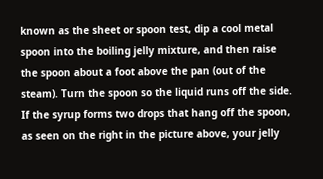known as the sheet or spoon test, dip a cool metal spoon into the boiling jelly mixture, and then raise the spoon about a foot above the pan (out of the steam). Turn the spoon so the liquid runs off the side. If the syrup forms two drops that hang off the spoon, as seen on the right in the picture above, your jelly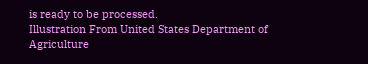is ready to be processed.
Illustration From United States Department of Agriculture